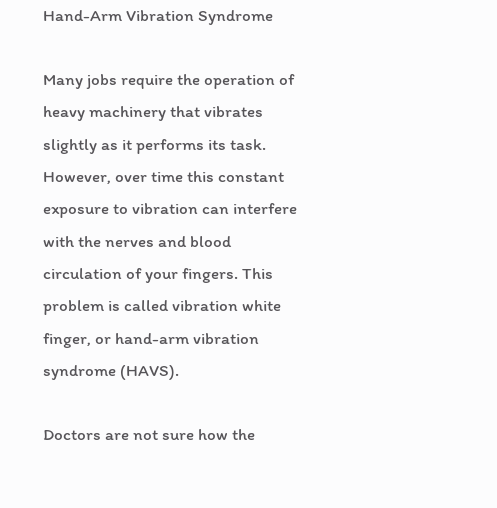Hand-Arm Vibration Syndrome

Many jobs require the operation of heavy machinery that vibrates slightly as it performs its task. However, over time this constant exposure to vibration can interfere with the nerves and blood circulation of your fingers. This problem is called vibration white finger, or hand-arm vibration syndrome (HAVS).

Doctors are not sure how the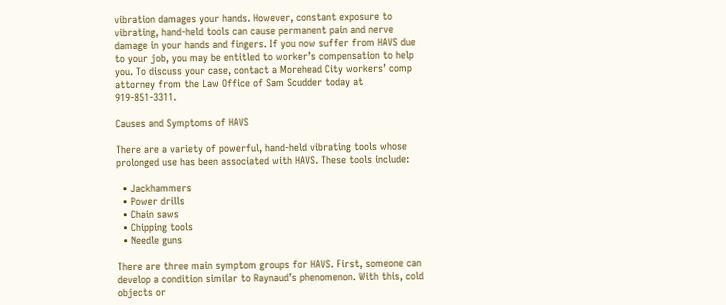vibration damages your hands. However, constant exposure to vibrating, hand-held tools can cause permanent pain and nerve damage in your hands and fingers. If you now suffer from HAVS due to your job, you may be entitled to worker’s compensation to help you. To discuss your case, contact a Morehead City workers’ comp attorney from the Law Office of Sam Scudder today at 919-851-3311.

Causes and Symptoms of HAVS

There are a variety of powerful, hand-held vibrating tools whose prolonged use has been associated with HAVS. These tools include:

  • Jackhammers
  • Power drills
  • Chain saws
  • Chipping tools
  • Needle guns

There are three main symptom groups for HAVS. First, someone can develop a condition similar to Raynaud’s phenomenon. With this, cold objects or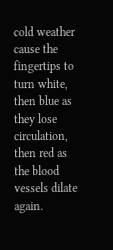cold weather cause the fingertips to turn white, then blue as they lose circulation, then red as the blood vessels dilate again.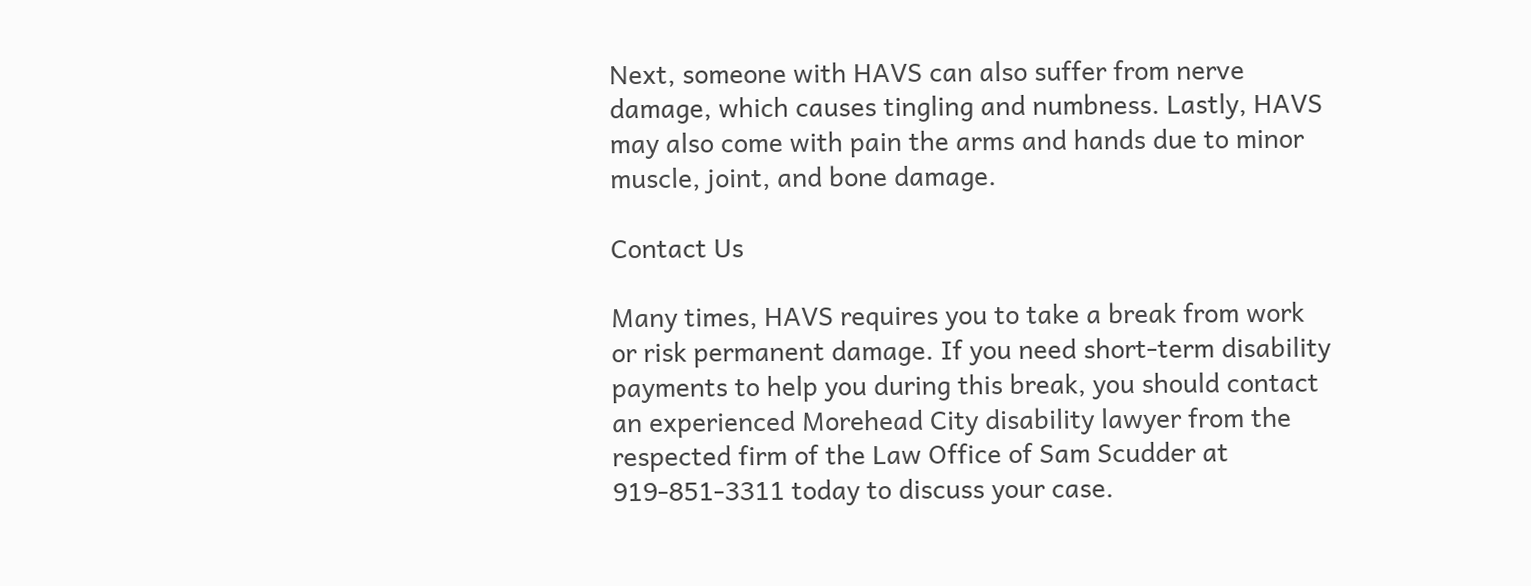Next, someone with HAVS can also suffer from nerve damage, which causes tingling and numbness. Lastly, HAVS may also come with pain the arms and hands due to minor muscle, joint, and bone damage.

Contact Us

Many times, HAVS requires you to take a break from work or risk permanent damage. If you need short-term disability payments to help you during this break, you should contact an experienced Morehead City disability lawyer from the respected firm of the Law Office of Sam Scudder at 919-851-3311 today to discuss your case.